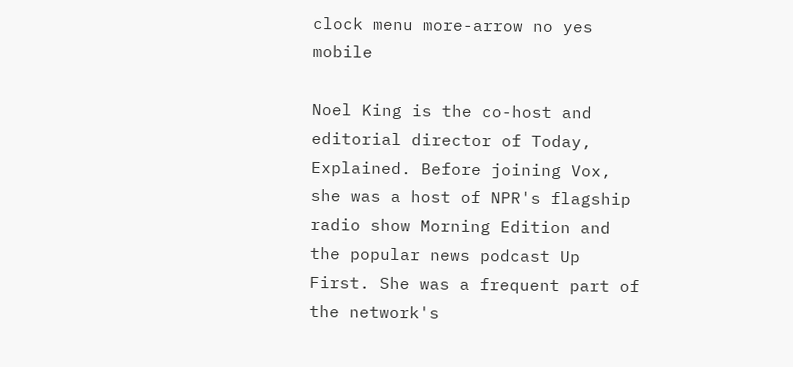clock menu more-arrow no yes mobile

Noel King is the co-host and editorial director of Today, Explained. Before joining Vox, she was a host of NPR's flagship radio show Morning Edition and the popular news podcast Up First. She was a frequent part of the network's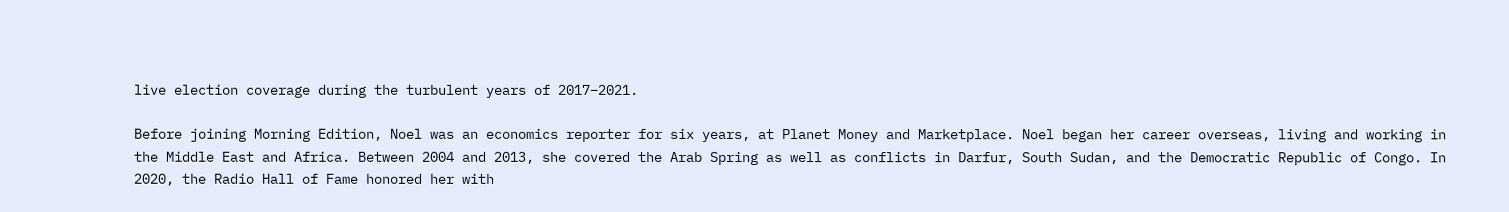live election coverage during the turbulent years of 2017–2021.

Before joining Morning Edition, Noel was an economics reporter for six years, at Planet Money and Marketplace. Noel began her career overseas, living and working in the Middle East and Africa. Between 2004 and 2013, she covered the Arab Spring as well as conflicts in Darfur, South Sudan, and the Democratic Republic of Congo. In 2020, the Radio Hall of Fame honored her with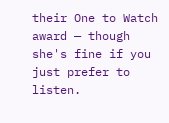their One to Watch award — though she's fine if you just prefer to listen.